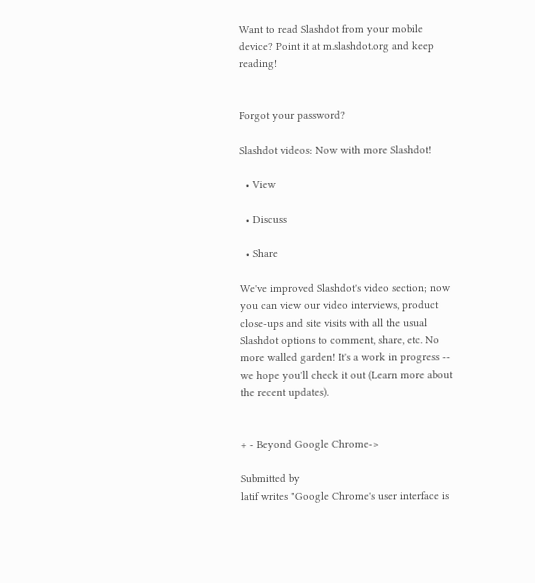Want to read Slashdot from your mobile device? Point it at m.slashdot.org and keep reading!


Forgot your password?

Slashdot videos: Now with more Slashdot!

  • View

  • Discuss

  • Share

We've improved Slashdot's video section; now you can view our video interviews, product close-ups and site visits with all the usual Slashdot options to comment, share, etc. No more walled garden! It's a work in progress -- we hope you'll check it out (Learn more about the recent updates).


+ - Beyond Google Chrome->

Submitted by
latif writes "Google Chrome's user interface is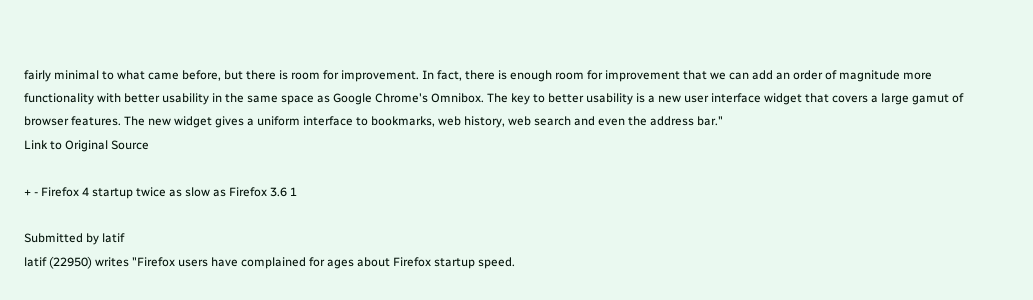fairly minimal to what came before, but there is room for improvement. In fact, there is enough room for improvement that we can add an order of magnitude more functionality with better usability in the same space as Google Chrome's Omnibox. The key to better usability is a new user interface widget that covers a large gamut of browser features. The new widget gives a uniform interface to bookmarks, web history, web search and even the address bar."
Link to Original Source

+ - Firefox 4 startup twice as slow as Firefox 3.6 1

Submitted by latif
latif (22950) writes "Firefox users have complained for ages about Firefox startup speed.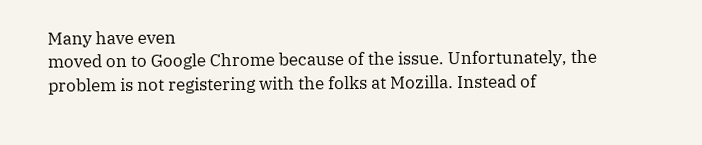Many have even
moved on to Google Chrome because of the issue. Unfortunately, the problem is not registering with the folks at Mozilla. Instead of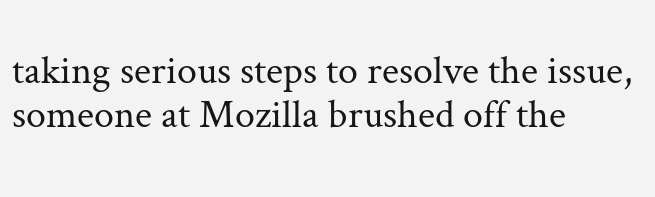taking serious steps to resolve the issue, someone at Mozilla brushed off the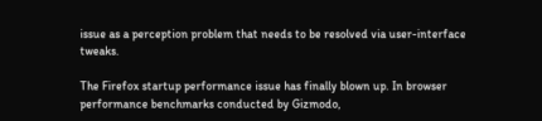issue as a perception problem that needs to be resolved via user-interface tweaks.

The Firefox startup performance issue has finally blown up. In browser performance benchmarks conducted by Gizmodo,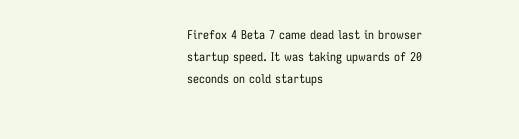Firefox 4 Beta 7 came dead last in browser startup speed. It was taking upwards of 20 seconds on cold startups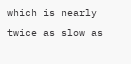which is nearly twice as slow as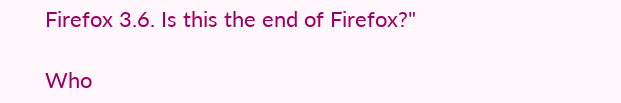Firefox 3.6. Is this the end of Firefox?"

Who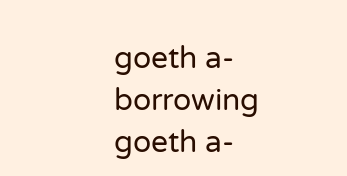goeth a-borrowing goeth a-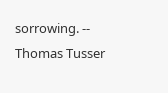sorrowing. -- Thomas Tusser